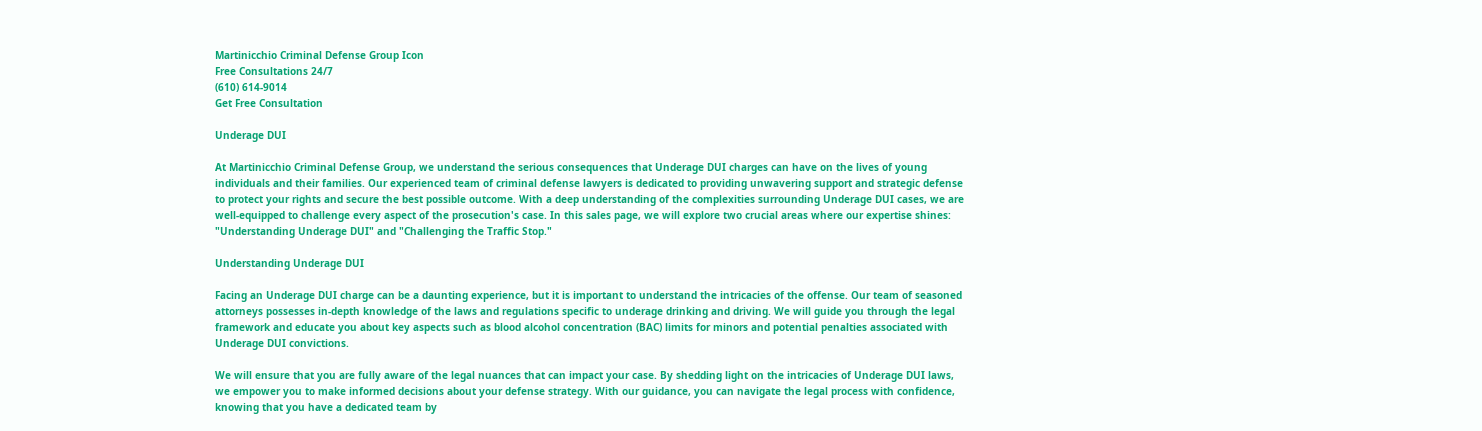Martinicchio Criminal Defense Group Icon
Free Consultations 24/7
(610) 614-9014
Get Free Consultation

Underage DUI

At Martinicchio Criminal Defense Group, we understand the serious consequences that Underage DUI charges can have on the lives of young individuals and their families. Our experienced team of criminal defense lawyers is dedicated to providing unwavering support and strategic defense to protect your rights and secure the best possible outcome. With a deep understanding of the complexities surrounding Underage DUI cases, we are well-equipped to challenge every aspect of the prosecution's case. In this sales page, we will explore two crucial areas where our expertise shines: "Understanding Underage DUI" and "Challenging the Traffic Stop."

Understanding Underage DUI

Facing an Underage DUI charge can be a daunting experience, but it is important to understand the intricacies of the offense. Our team of seasoned attorneys possesses in-depth knowledge of the laws and regulations specific to underage drinking and driving. We will guide you through the legal framework and educate you about key aspects such as blood alcohol concentration (BAC) limits for minors and potential penalties associated with Underage DUI convictions.

We will ensure that you are fully aware of the legal nuances that can impact your case. By shedding light on the intricacies of Underage DUI laws, we empower you to make informed decisions about your defense strategy. With our guidance, you can navigate the legal process with confidence, knowing that you have a dedicated team by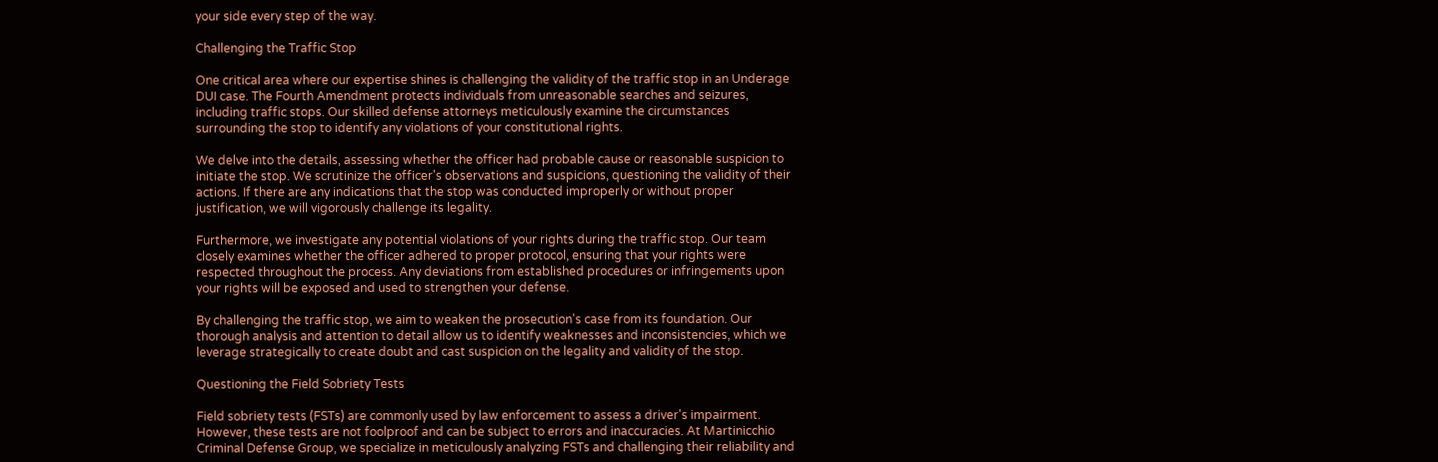your side every step of the way.

Challenging the Traffic Stop

One critical area where our expertise shines is challenging the validity of the traffic stop in an Underage DUI case. The Fourth Amendment protects individuals from unreasonable searches and seizures, including traffic stops. Our skilled defense attorneys meticulously examine the circumstances surrounding the stop to identify any violations of your constitutional rights.

We delve into the details, assessing whether the officer had probable cause or reasonable suspicion to initiate the stop. We scrutinize the officer's observations and suspicions, questioning the validity of their actions. If there are any indications that the stop was conducted improperly or without proper justification, we will vigorously challenge its legality.

Furthermore, we investigate any potential violations of your rights during the traffic stop. Our team closely examines whether the officer adhered to proper protocol, ensuring that your rights were respected throughout the process. Any deviations from established procedures or infringements upon your rights will be exposed and used to strengthen your defense.

By challenging the traffic stop, we aim to weaken the prosecution's case from its foundation. Our thorough analysis and attention to detail allow us to identify weaknesses and inconsistencies, which we leverage strategically to create doubt and cast suspicion on the legality and validity of the stop.

Questioning the Field Sobriety Tests

Field sobriety tests (FSTs) are commonly used by law enforcement to assess a driver's impairment. However, these tests are not foolproof and can be subject to errors and inaccuracies. At Martinicchio Criminal Defense Group, we specialize in meticulously analyzing FSTs and challenging their reliability and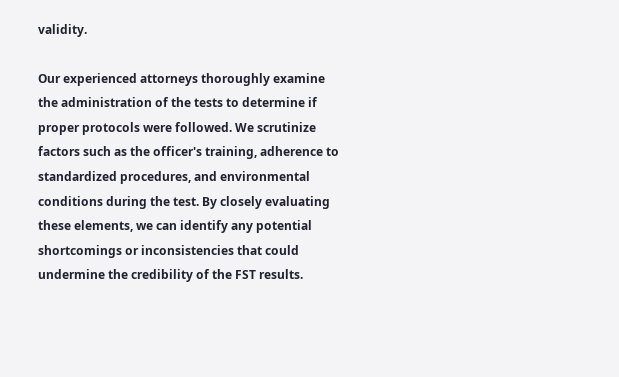validity.

Our experienced attorneys thoroughly examine the administration of the tests to determine if proper protocols were followed. We scrutinize factors such as the officer's training, adherence to standardized procedures, and environmental conditions during the test. By closely evaluating these elements, we can identify any potential shortcomings or inconsistencies that could undermine the credibility of the FST results.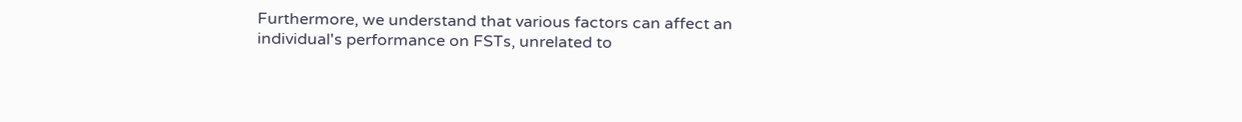Furthermore, we understand that various factors can affect an individual's performance on FSTs, unrelated to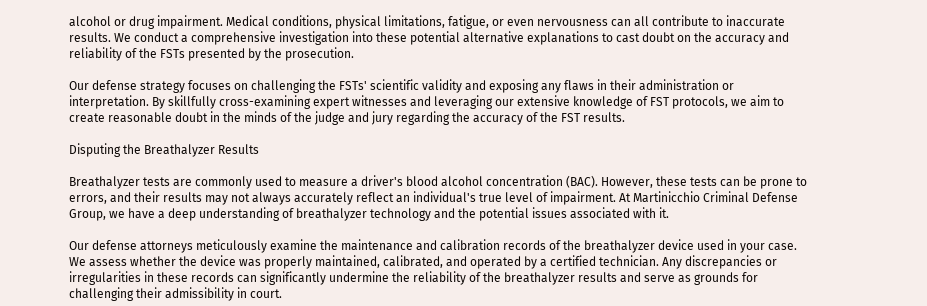alcohol or drug impairment. Medical conditions, physical limitations, fatigue, or even nervousness can all contribute to inaccurate results. We conduct a comprehensive investigation into these potential alternative explanations to cast doubt on the accuracy and reliability of the FSTs presented by the prosecution.

Our defense strategy focuses on challenging the FSTs' scientific validity and exposing any flaws in their administration or interpretation. By skillfully cross-examining expert witnesses and leveraging our extensive knowledge of FST protocols, we aim to create reasonable doubt in the minds of the judge and jury regarding the accuracy of the FST results.

Disputing the Breathalyzer Results

Breathalyzer tests are commonly used to measure a driver's blood alcohol concentration (BAC). However, these tests can be prone to errors, and their results may not always accurately reflect an individual's true level of impairment. At Martinicchio Criminal Defense Group, we have a deep understanding of breathalyzer technology and the potential issues associated with it.

Our defense attorneys meticulously examine the maintenance and calibration records of the breathalyzer device used in your case. We assess whether the device was properly maintained, calibrated, and operated by a certified technician. Any discrepancies or irregularities in these records can significantly undermine the reliability of the breathalyzer results and serve as grounds for challenging their admissibility in court.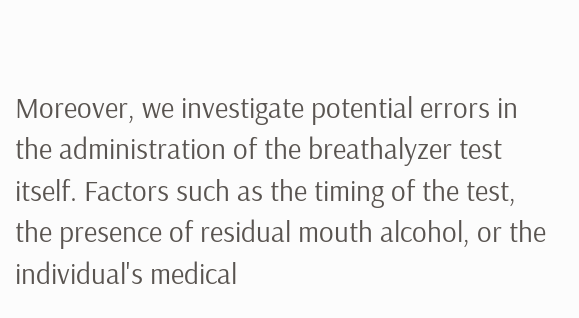Moreover, we investigate potential errors in the administration of the breathalyzer test itself. Factors such as the timing of the test, the presence of residual mouth alcohol, or the individual's medical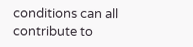conditions can all contribute to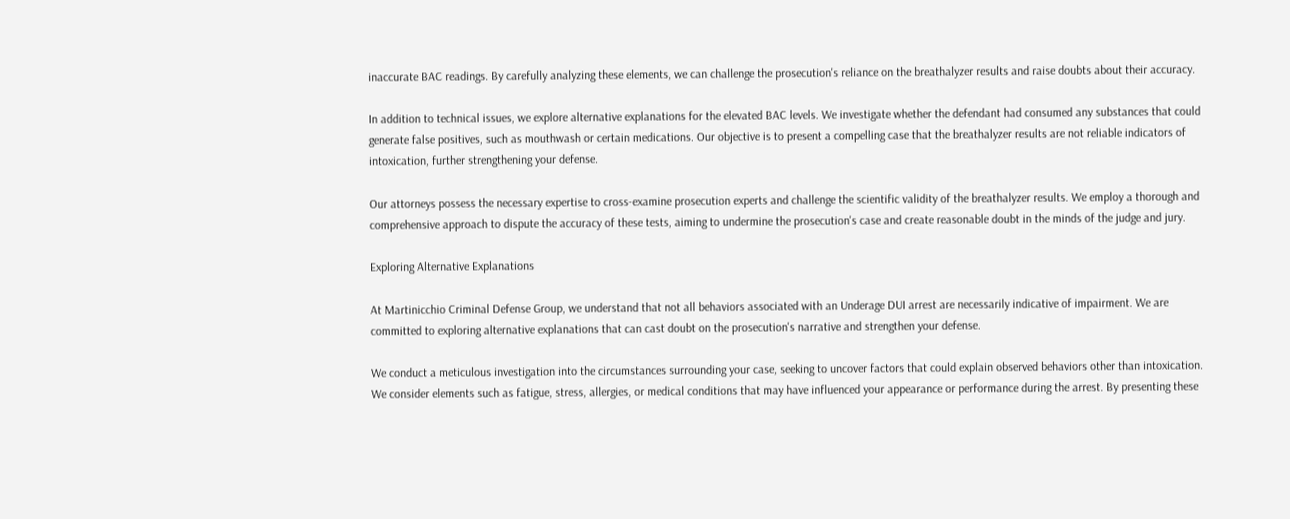inaccurate BAC readings. By carefully analyzing these elements, we can challenge the prosecution's reliance on the breathalyzer results and raise doubts about their accuracy.

In addition to technical issues, we explore alternative explanations for the elevated BAC levels. We investigate whether the defendant had consumed any substances that could generate false positives, such as mouthwash or certain medications. Our objective is to present a compelling case that the breathalyzer results are not reliable indicators of intoxication, further strengthening your defense.

Our attorneys possess the necessary expertise to cross-examine prosecution experts and challenge the scientific validity of the breathalyzer results. We employ a thorough and comprehensive approach to dispute the accuracy of these tests, aiming to undermine the prosecution's case and create reasonable doubt in the minds of the judge and jury.

Exploring Alternative Explanations

At Martinicchio Criminal Defense Group, we understand that not all behaviors associated with an Underage DUI arrest are necessarily indicative of impairment. We are committed to exploring alternative explanations that can cast doubt on the prosecution's narrative and strengthen your defense.

We conduct a meticulous investigation into the circumstances surrounding your case, seeking to uncover factors that could explain observed behaviors other than intoxication. We consider elements such as fatigue, stress, allergies, or medical conditions that may have influenced your appearance or performance during the arrest. By presenting these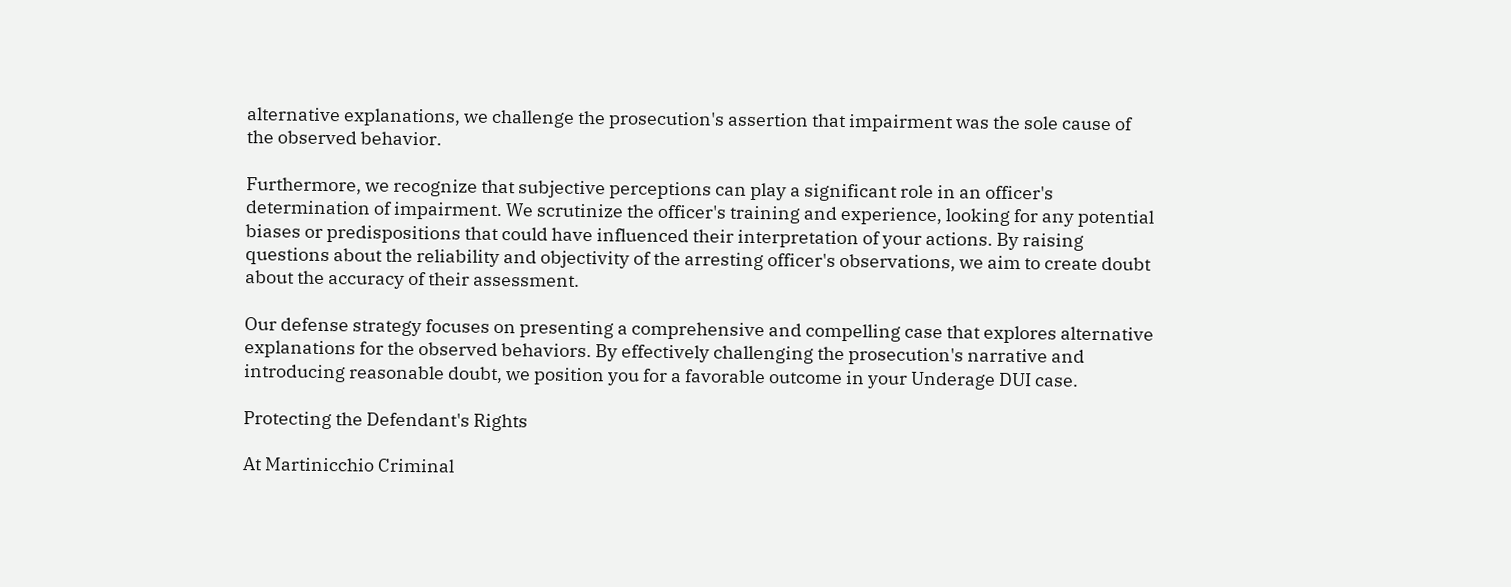alternative explanations, we challenge the prosecution's assertion that impairment was the sole cause of the observed behavior.

Furthermore, we recognize that subjective perceptions can play a significant role in an officer's determination of impairment. We scrutinize the officer's training and experience, looking for any potential biases or predispositions that could have influenced their interpretation of your actions. By raising questions about the reliability and objectivity of the arresting officer's observations, we aim to create doubt about the accuracy of their assessment.

Our defense strategy focuses on presenting a comprehensive and compelling case that explores alternative explanations for the observed behaviors. By effectively challenging the prosecution's narrative and introducing reasonable doubt, we position you for a favorable outcome in your Underage DUI case.

Protecting the Defendant's Rights

At Martinicchio Criminal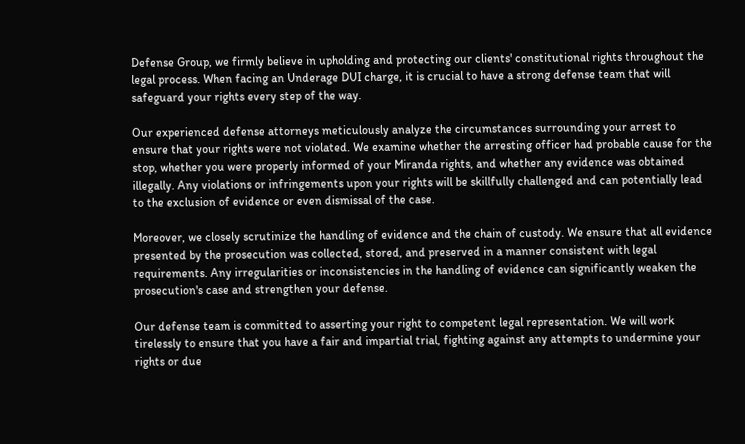Defense Group, we firmly believe in upholding and protecting our clients' constitutional rights throughout the legal process. When facing an Underage DUI charge, it is crucial to have a strong defense team that will safeguard your rights every step of the way.

Our experienced defense attorneys meticulously analyze the circumstances surrounding your arrest to ensure that your rights were not violated. We examine whether the arresting officer had probable cause for the stop, whether you were properly informed of your Miranda rights, and whether any evidence was obtained illegally. Any violations or infringements upon your rights will be skillfully challenged and can potentially lead to the exclusion of evidence or even dismissal of the case.

Moreover, we closely scrutinize the handling of evidence and the chain of custody. We ensure that all evidence presented by the prosecution was collected, stored, and preserved in a manner consistent with legal requirements. Any irregularities or inconsistencies in the handling of evidence can significantly weaken the prosecution's case and strengthen your defense.

Our defense team is committed to asserting your right to competent legal representation. We will work tirelessly to ensure that you have a fair and impartial trial, fighting against any attempts to undermine your rights or due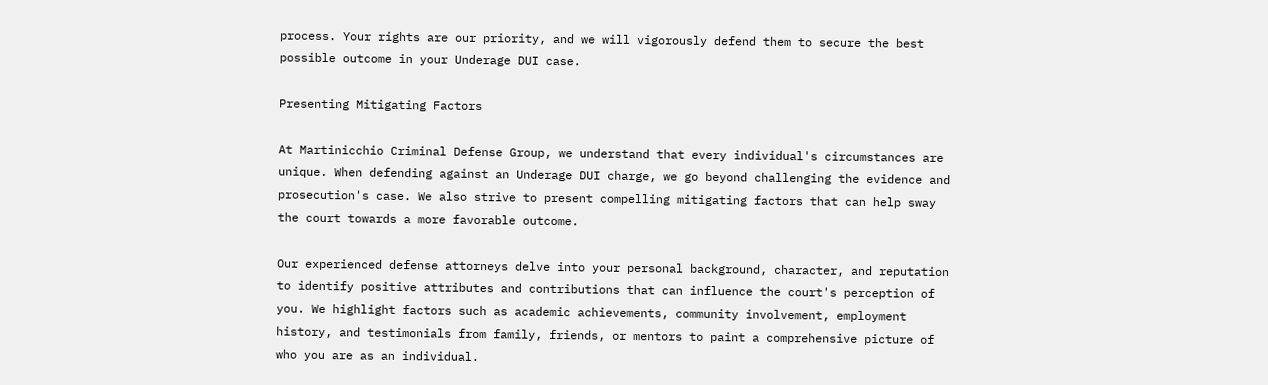process. Your rights are our priority, and we will vigorously defend them to secure the best possible outcome in your Underage DUI case.

Presenting Mitigating Factors

At Martinicchio Criminal Defense Group, we understand that every individual's circumstances are unique. When defending against an Underage DUI charge, we go beyond challenging the evidence and prosecution's case. We also strive to present compelling mitigating factors that can help sway the court towards a more favorable outcome.

Our experienced defense attorneys delve into your personal background, character, and reputation to identify positive attributes and contributions that can influence the court's perception of you. We highlight factors such as academic achievements, community involvement, employment history, and testimonials from family, friends, or mentors to paint a comprehensive picture of who you are as an individual.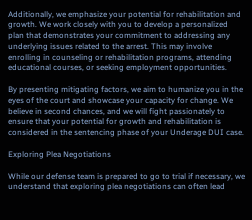Additionally, we emphasize your potential for rehabilitation and growth. We work closely with you to develop a personalized plan that demonstrates your commitment to addressing any underlying issues related to the arrest. This may involve enrolling in counseling or rehabilitation programs, attending educational courses, or seeking employment opportunities.

By presenting mitigating factors, we aim to humanize you in the eyes of the court and showcase your capacity for change. We believe in second chances, and we will fight passionately to ensure that your potential for growth and rehabilitation is considered in the sentencing phase of your Underage DUI case.

Exploring Plea Negotiations

While our defense team is prepared to go to trial if necessary, we understand that exploring plea negotiations can often lead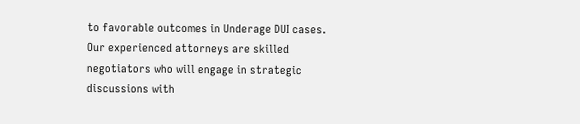to favorable outcomes in Underage DUI cases. Our experienced attorneys are skilled negotiators who will engage in strategic discussions with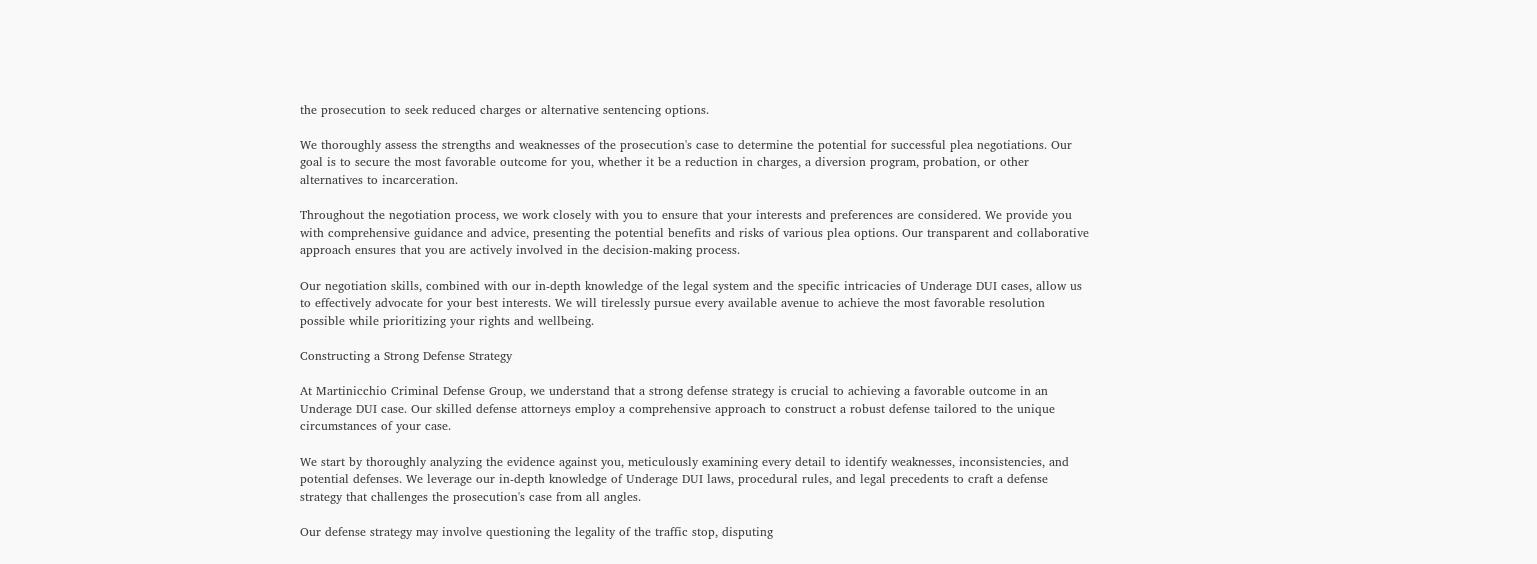the prosecution to seek reduced charges or alternative sentencing options.

We thoroughly assess the strengths and weaknesses of the prosecution's case to determine the potential for successful plea negotiations. Our goal is to secure the most favorable outcome for you, whether it be a reduction in charges, a diversion program, probation, or other alternatives to incarceration.

Throughout the negotiation process, we work closely with you to ensure that your interests and preferences are considered. We provide you with comprehensive guidance and advice, presenting the potential benefits and risks of various plea options. Our transparent and collaborative approach ensures that you are actively involved in the decision-making process.

Our negotiation skills, combined with our in-depth knowledge of the legal system and the specific intricacies of Underage DUI cases, allow us to effectively advocate for your best interests. We will tirelessly pursue every available avenue to achieve the most favorable resolution possible while prioritizing your rights and wellbeing.

Constructing a Strong Defense Strategy

At Martinicchio Criminal Defense Group, we understand that a strong defense strategy is crucial to achieving a favorable outcome in an Underage DUI case. Our skilled defense attorneys employ a comprehensive approach to construct a robust defense tailored to the unique circumstances of your case.

We start by thoroughly analyzing the evidence against you, meticulously examining every detail to identify weaknesses, inconsistencies, and potential defenses. We leverage our in-depth knowledge of Underage DUI laws, procedural rules, and legal precedents to craft a defense strategy that challenges the prosecution's case from all angles.

Our defense strategy may involve questioning the legality of the traffic stop, disputing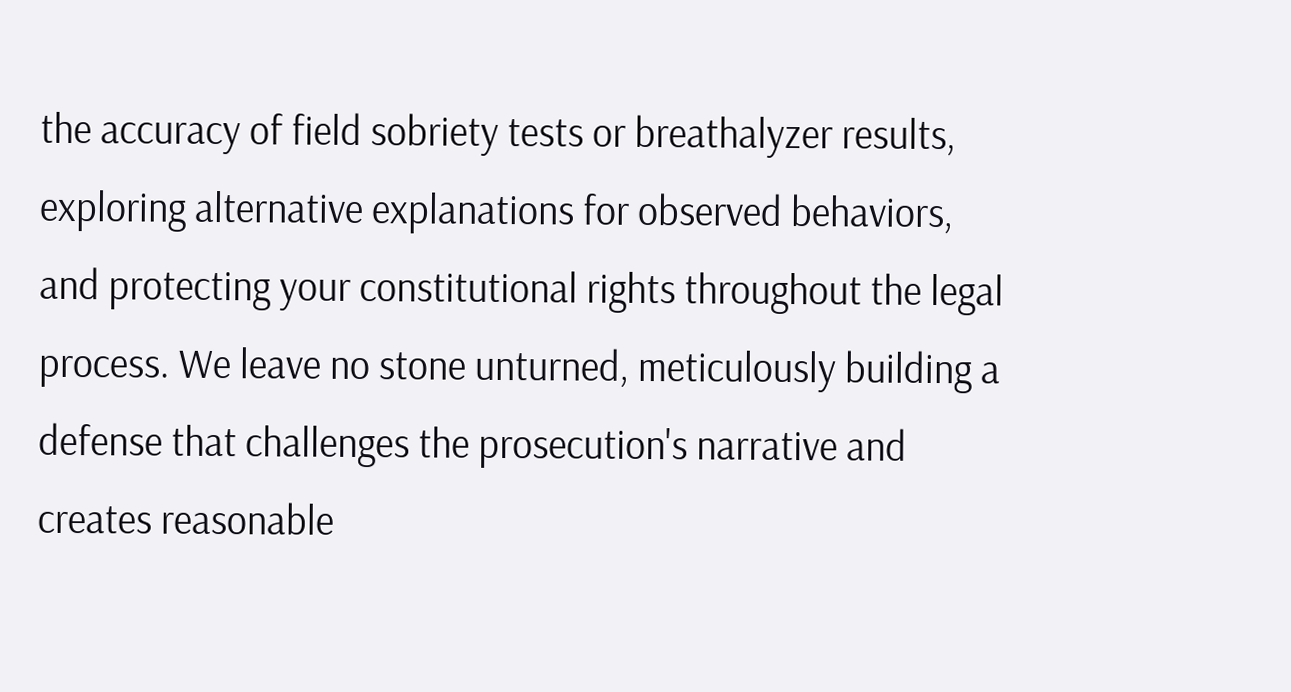the accuracy of field sobriety tests or breathalyzer results, exploring alternative explanations for observed behaviors, and protecting your constitutional rights throughout the legal process. We leave no stone unturned, meticulously building a defense that challenges the prosecution's narrative and creates reasonable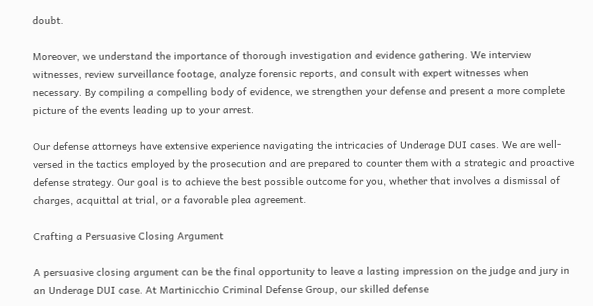doubt.

Moreover, we understand the importance of thorough investigation and evidence gathering. We interview witnesses, review surveillance footage, analyze forensic reports, and consult with expert witnesses when necessary. By compiling a compelling body of evidence, we strengthen your defense and present a more complete picture of the events leading up to your arrest.

Our defense attorneys have extensive experience navigating the intricacies of Underage DUI cases. We are well-versed in the tactics employed by the prosecution and are prepared to counter them with a strategic and proactive defense strategy. Our goal is to achieve the best possible outcome for you, whether that involves a dismissal of charges, acquittal at trial, or a favorable plea agreement.

Crafting a Persuasive Closing Argument

A persuasive closing argument can be the final opportunity to leave a lasting impression on the judge and jury in an Underage DUI case. At Martinicchio Criminal Defense Group, our skilled defense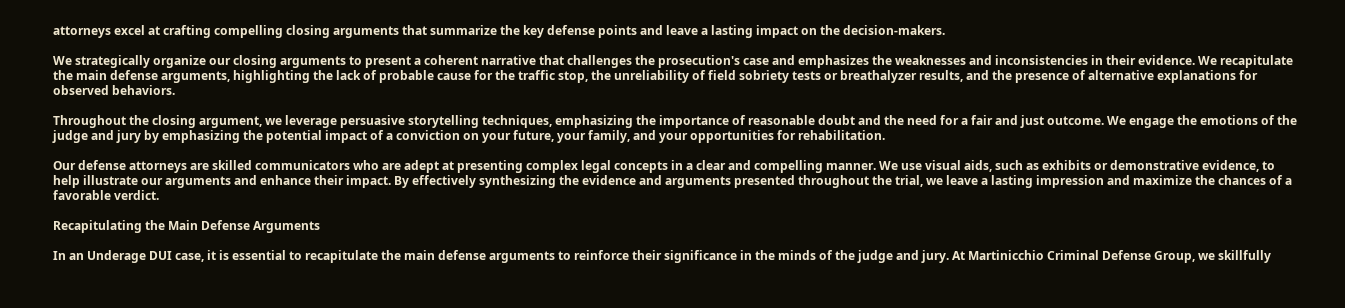attorneys excel at crafting compelling closing arguments that summarize the key defense points and leave a lasting impact on the decision-makers.

We strategically organize our closing arguments to present a coherent narrative that challenges the prosecution's case and emphasizes the weaknesses and inconsistencies in their evidence. We recapitulate the main defense arguments, highlighting the lack of probable cause for the traffic stop, the unreliability of field sobriety tests or breathalyzer results, and the presence of alternative explanations for observed behaviors.

Throughout the closing argument, we leverage persuasive storytelling techniques, emphasizing the importance of reasonable doubt and the need for a fair and just outcome. We engage the emotions of the judge and jury by emphasizing the potential impact of a conviction on your future, your family, and your opportunities for rehabilitation.

Our defense attorneys are skilled communicators who are adept at presenting complex legal concepts in a clear and compelling manner. We use visual aids, such as exhibits or demonstrative evidence, to help illustrate our arguments and enhance their impact. By effectively synthesizing the evidence and arguments presented throughout the trial, we leave a lasting impression and maximize the chances of a favorable verdict.

Recapitulating the Main Defense Arguments

In an Underage DUI case, it is essential to recapitulate the main defense arguments to reinforce their significance in the minds of the judge and jury. At Martinicchio Criminal Defense Group, we skillfully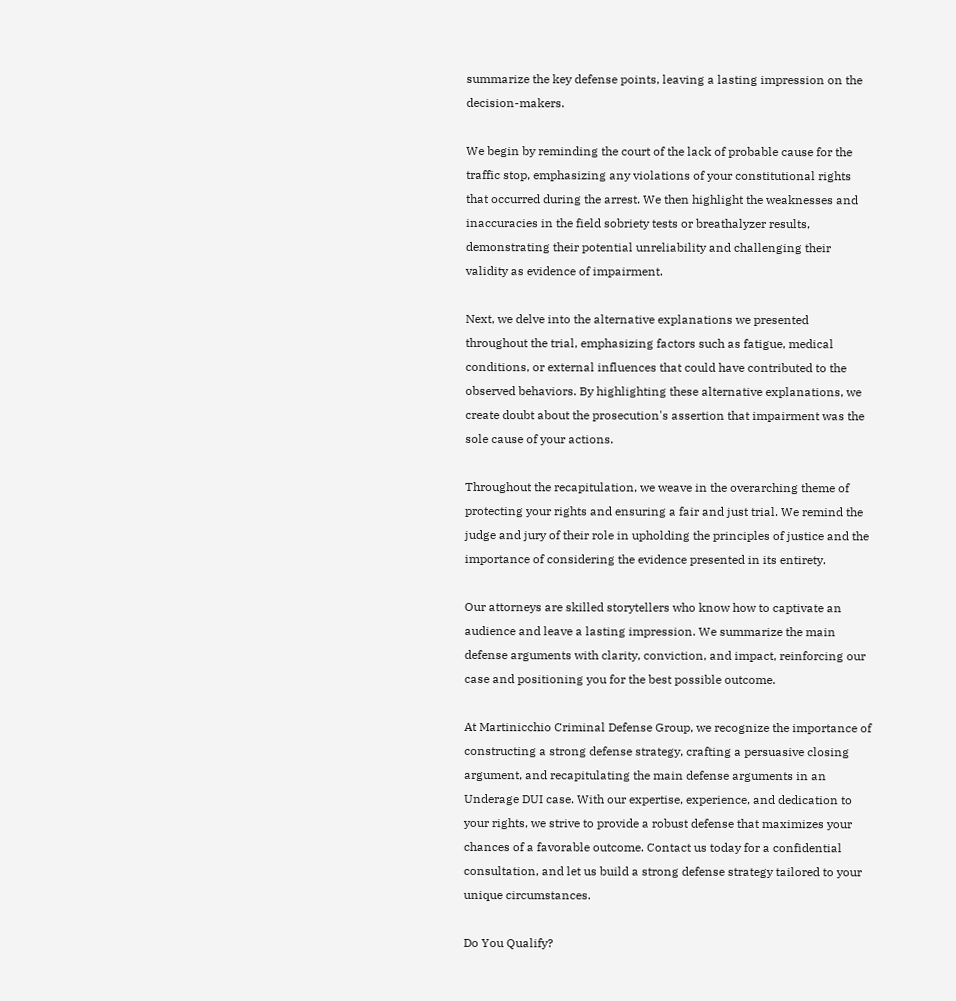summarize the key defense points, leaving a lasting impression on the decision-makers.

We begin by reminding the court of the lack of probable cause for the traffic stop, emphasizing any violations of your constitutional rights that occurred during the arrest. We then highlight the weaknesses and inaccuracies in the field sobriety tests or breathalyzer results, demonstrating their potential unreliability and challenging their validity as evidence of impairment.

Next, we delve into the alternative explanations we presented throughout the trial, emphasizing factors such as fatigue, medical conditions, or external influences that could have contributed to the observed behaviors. By highlighting these alternative explanations, we create doubt about the prosecution's assertion that impairment was the sole cause of your actions.

Throughout the recapitulation, we weave in the overarching theme of protecting your rights and ensuring a fair and just trial. We remind the judge and jury of their role in upholding the principles of justice and the importance of considering the evidence presented in its entirety.

Our attorneys are skilled storytellers who know how to captivate an audience and leave a lasting impression. We summarize the main defense arguments with clarity, conviction, and impact, reinforcing our case and positioning you for the best possible outcome.

At Martinicchio Criminal Defense Group, we recognize the importance of constructing a strong defense strategy, crafting a persuasive closing argument, and recapitulating the main defense arguments in an Underage DUI case. With our expertise, experience, and dedication to your rights, we strive to provide a robust defense that maximizes your chances of a favorable outcome. Contact us today for a confidential consultation, and let us build a strong defense strategy tailored to your unique circumstances.

Do You Qualify?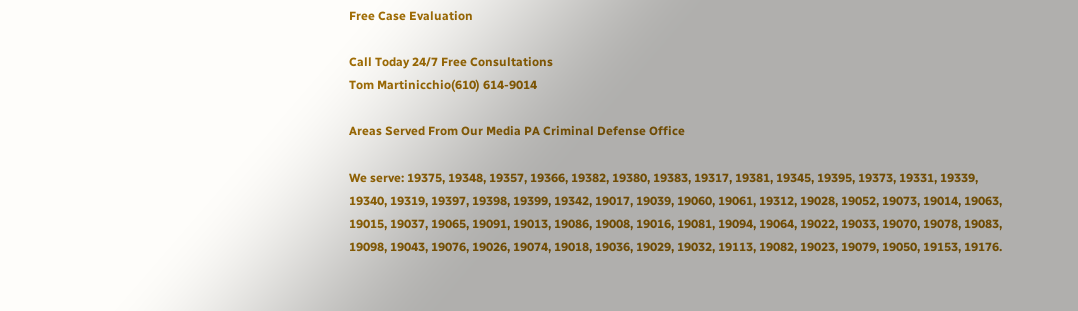Free Case Evaluation

Call Today 24/7 Free Consultations
Tom Martinicchio(610) 614-9014

Areas Served From Our Media PA Criminal Defense Office

We serve: 19375, 19348, 19357, 19366, 19382, 19380, 19383, 19317, 19381, 19345, 19395, 19373, 19331, 19339, 19340, 19319, 19397, 19398, 19399, 19342, 19017, 19039, 19060, 19061, 19312, 19028, 19052, 19073, 19014, 19063, 19015, 19037, 19065, 19091, 19013, 19086, 19008, 19016, 19081, 19094, 19064, 19022, 19033, 19070, 19078, 19083, 19098, 19043, 19076, 19026, 19074, 19018, 19036, 19029, 19032, 19113, 19082, 19023, 19079, 19050, 19153, 19176.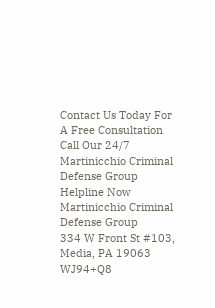Contact Us Today For A Free Consultation
Call Our 24/7 Martinicchio Criminal Defense Group Helpline Now
Martinicchio Criminal Defense Group
334 W Front St #103, Media, PA 19063
WJ94+Q8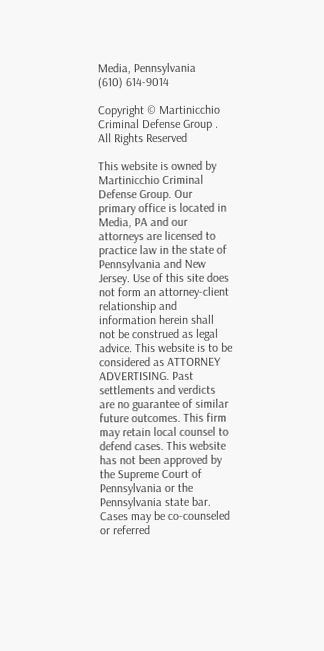Media, Pennsylvania
(610) 614-9014

Copyright © Martinicchio Criminal Defense Group . All Rights Reserved

This website is owned by Martinicchio Criminal Defense Group. Our primary office is located in Media, PA and our attorneys are licensed to practice law in the state of Pennsylvania and New Jersey. Use of this site does not form an attorney-client relationship and information herein shall not be construed as legal advice. This website is to be considered as ATTORNEY ADVERTISING. Past settlements and verdicts are no guarantee of similar future outcomes. This firm may retain local counsel to defend cases. This website has not been approved by the Supreme Court of Pennsylvania or the Pennsylvania state bar. Cases may be co-counseled or referred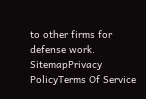to other firms for defense work.
SitemapPrivacy PolicyTerms Of Service